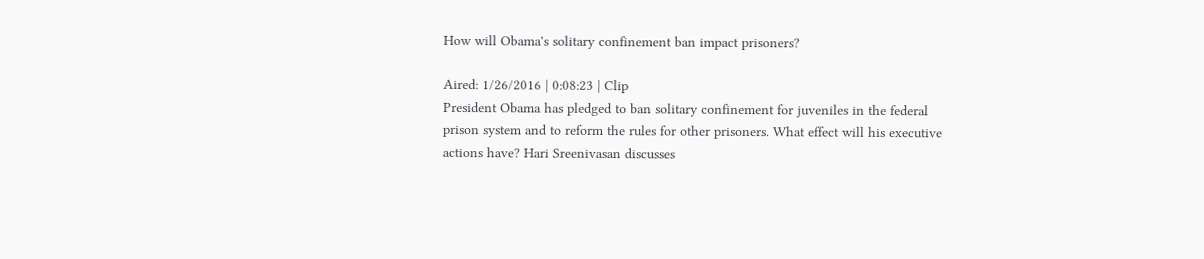How will Obama's solitary confinement ban impact prisoners?

Aired: 1/26/2016 | 0:08:23 | Clip
President Obama has pledged to ban solitary confinement for juveniles in the federal prison system and to reform the rules for other prisoners. What effect will his executive actions have? Hari Sreenivasan discusses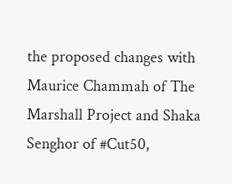the proposed changes with Maurice Chammah of The Marshall Project and Shaka Senghor of #Cut50,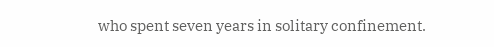who spent seven years in solitary confinement.